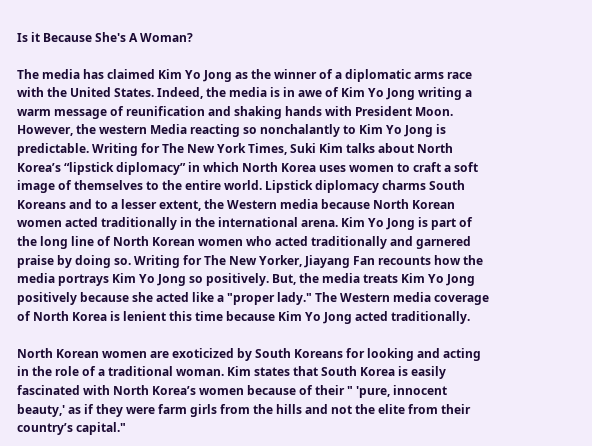Is it Because She's A Woman?

The media has claimed Kim Yo Jong as the winner of a diplomatic arms race with the United States. Indeed, the media is in awe of Kim Yo Jong writing a warm message of reunification and shaking hands with President Moon. However, the western Media reacting so nonchalantly to Kim Yo Jong is predictable. Writing for The New York Times, Suki Kim talks about North Korea’s “lipstick diplomacy” in which North Korea uses women to craft a soft image of themselves to the entire world. Lipstick diplomacy charms South Koreans and to a lesser extent, the Western media because North Korean women acted traditionally in the international arena. Kim Yo Jong is part of the long line of North Korean women who acted traditionally and garnered praise by doing so. Writing for The New Yorker, Jiayang Fan recounts how the media portrays Kim Yo Jong so positively. But, the media treats Kim Yo Jong positively because she acted like a "proper lady." The Western media coverage of North Korea is lenient this time because Kim Yo Jong acted traditionally.

North Korean women are exoticized by South Koreans for looking and acting in the role of a traditional woman. Kim states that South Korea is easily fascinated with North Korea’s women because of their " 'pure, innocent beauty,' as if they were farm girls from the hills and not the elite from their country’s capital."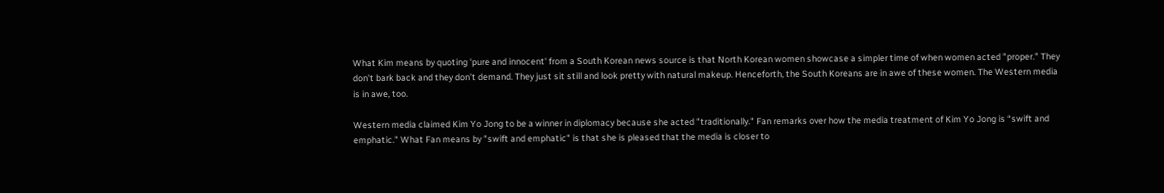What Kim means by quoting 'pure and innocent' from a South Korean news source is that North Korean women showcase a simpler time of when women acted "proper." They don’t bark back and they don’t demand. They just sit still and look pretty with natural makeup. Henceforth, the South Koreans are in awe of these women. The Western media is in awe, too.

Western media claimed Kim Yo Jong to be a winner in diplomacy because she acted "traditionally." Fan remarks over how the media treatment of Kim Yo Jong is “swift and emphatic." What Fan means by "swift and emphatic" is that she is pleased that the media is closer to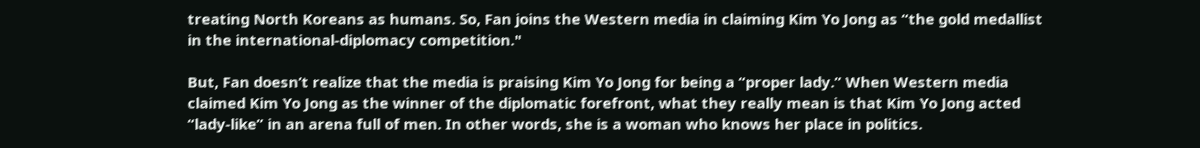treating North Koreans as humans. So, Fan joins the Western media in claiming Kim Yo Jong as “the gold medallist in the international-diplomacy competition."

But, Fan doesn’t realize that the media is praising Kim Yo Jong for being a “proper lady.” When Western media claimed Kim Yo Jong as the winner of the diplomatic forefront, what they really mean is that Kim Yo Jong acted “lady-like” in an arena full of men. In other words, she is a woman who knows her place in politics.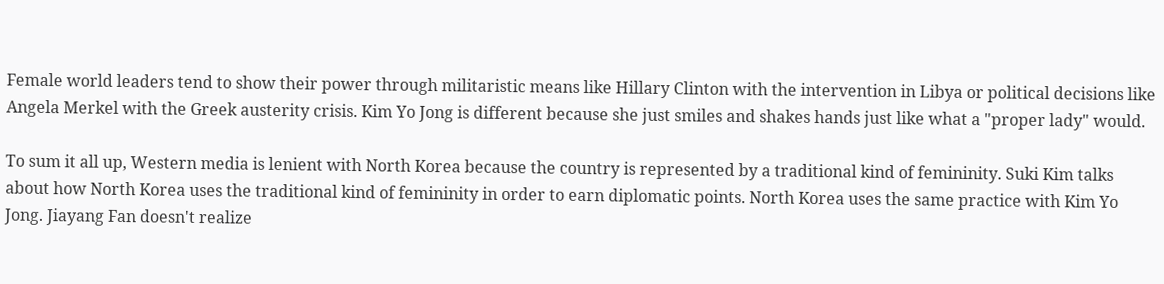Female world leaders tend to show their power through militaristic means like Hillary Clinton with the intervention in Libya or political decisions like Angela Merkel with the Greek austerity crisis. Kim Yo Jong is different because she just smiles and shakes hands just like what a "proper lady" would.

To sum it all up, Western media is lenient with North Korea because the country is represented by a traditional kind of femininity. Suki Kim talks about how North Korea uses the traditional kind of femininity in order to earn diplomatic points. North Korea uses the same practice with Kim Yo Jong. Jiayang Fan doesn't realize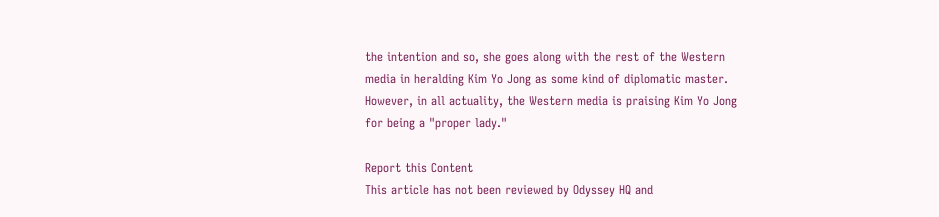the intention and so, she goes along with the rest of the Western media in heralding Kim Yo Jong as some kind of diplomatic master. However, in all actuality, the Western media is praising Kim Yo Jong for being a "proper lady."

Report this Content
This article has not been reviewed by Odyssey HQ and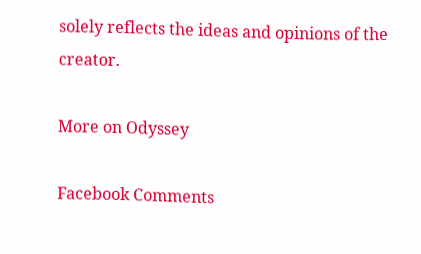solely reflects the ideas and opinions of the creator.

More on Odyssey

Facebook Comments